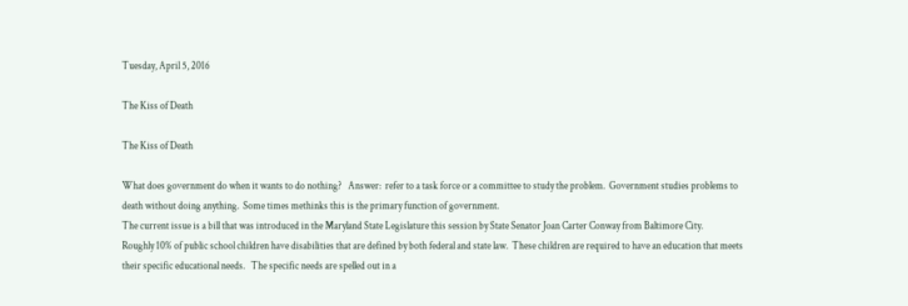Tuesday, April 5, 2016

The Kiss of Death

The Kiss of Death

What does government do when it wants to do nothing?   Answer:  refer to a task force or a committee to study the problem.  Government studies problems to death without doing anything.  Some times methinks this is the primary function of government.
The current issue is a bill that was introduced in the Maryland State Legislature this session by State Senator Joan Carter Conway from Baltimore City.
Roughly 10% of public school children have disabilities that are defined by both federal and state law.  These children are required to have an education that meets their specific educational needs.   The specific needs are spelled out in a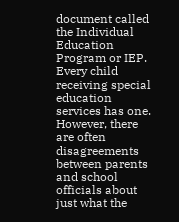document called the Individual Education Program or IEP.   Every child receiving special education services has one.  However, there are often disagreements between parents and school officials about just what the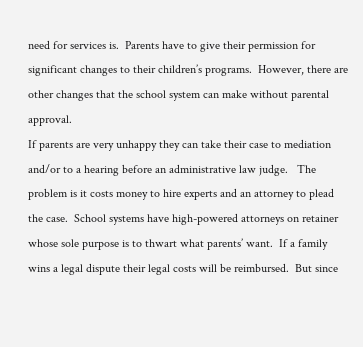need for services is.  Parents have to give their permission for significant changes to their children’s programs.  However, there are other changes that the school system can make without parental approval.
If parents are very unhappy they can take their case to mediation and/or to a hearing before an administrative law judge.   The problem is it costs money to hire experts and an attorney to plead the case.  School systems have high-powered attorneys on retainer whose sole purpose is to thwart what parents’ want.  If a family wins a legal dispute their legal costs will be reimbursed.  But since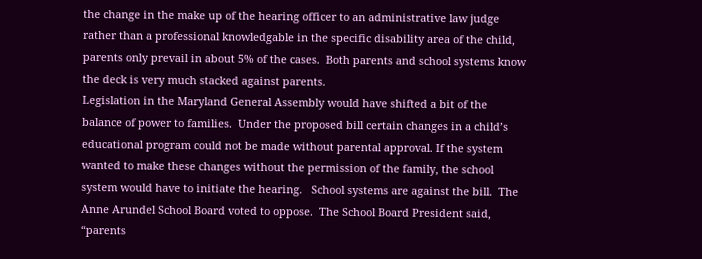the change in the make up of the hearing officer to an administrative law judge rather than a professional knowledgable in the specific disability area of the child, parents only prevail in about 5% of the cases.  Both parents and school systems know the deck is very much stacked against parents.
Legislation in the Maryland General Assembly would have shifted a bit of the balance of power to families.  Under the proposed bill certain changes in a child’s educational program could not be made without parental approval. If the system wanted to make these changes without the permission of the family, the school system would have to initiate the hearing.   School systems are against the bill.  The Anne Arundel School Board voted to oppose.  The School Board President said, “parents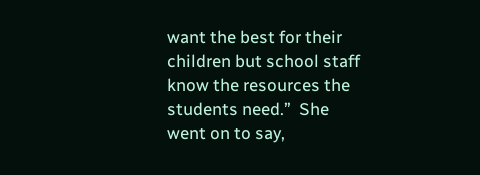want the best for their children but school staff know the resources the students need.”  She went on to say,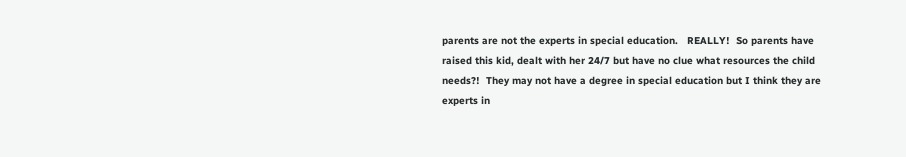parents are not the experts in special education.   REALLY!  So parents have raised this kid, dealt with her 24/7 but have no clue what resources the child needs?!  They may not have a degree in special education but I think they are experts in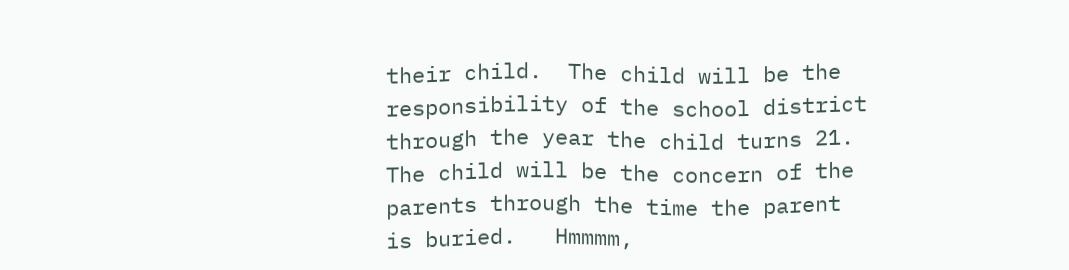their child.  The child will be the responsibility of the school district through the year the child turns 21.  The child will be the concern of the parents through the time the parent is buried.   Hmmmm,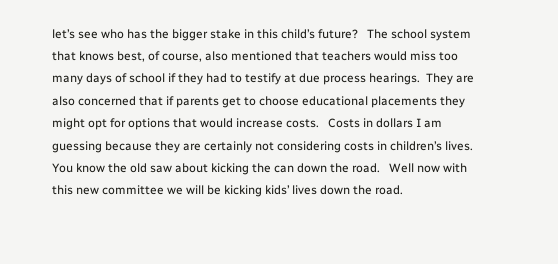let’s see who has the bigger stake in this child’s future?   The school system that knows best, of course, also mentioned that teachers would miss too many days of school if they had to testify at due process hearings.  They are also concerned that if parents get to choose educational placements they might opt for options that would increase costs.   Costs in dollars I am guessing because they are certainly not considering costs in children’s lives.
You know the old saw about kicking the can down the road.   Well now with this new committee we will be kicking kids’ lives down the road.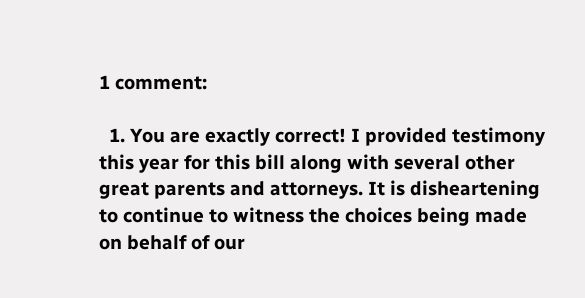1 comment:

  1. You are exactly correct! I provided testimony this year for this bill along with several other great parents and attorneys. It is disheartening to continue to witness the choices being made on behalf of our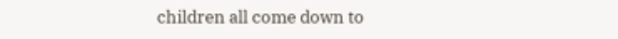children all come down to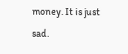money. It is just sad.